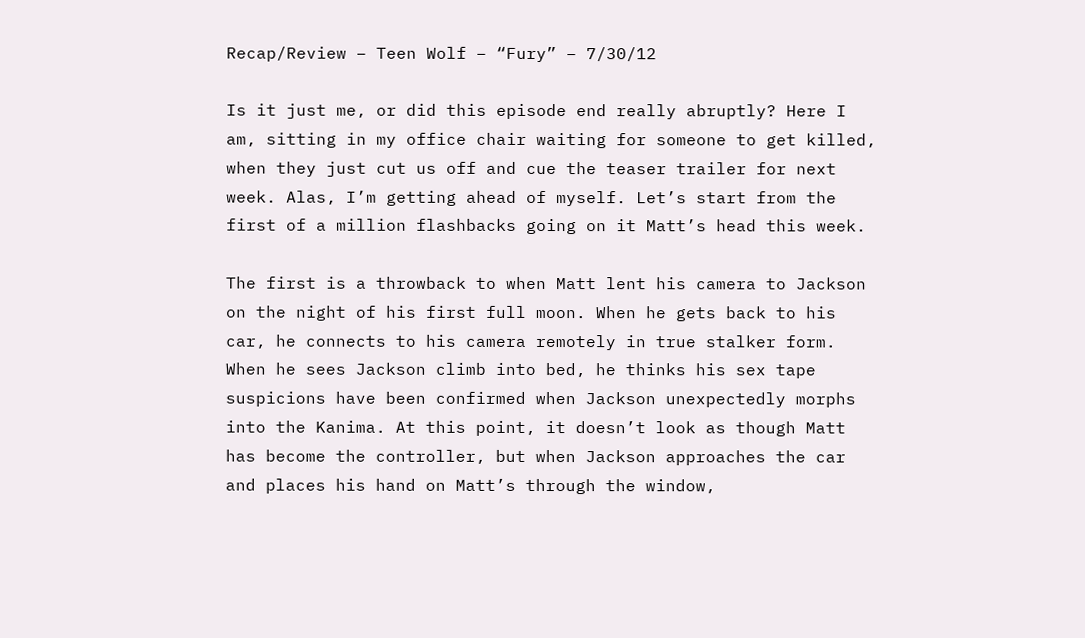Recap/Review – Teen Wolf – “Fury” – 7/30/12

Is it just me, or did this episode end really abruptly? Here I am, sitting in my office chair waiting for someone to get killed, when they just cut us off and cue the teaser trailer for next week. Alas, I’m getting ahead of myself. Let’s start from the first of a million flashbacks going on it Matt’s head this week.

The first is a throwback to when Matt lent his camera to Jackson on the night of his first full moon. When he gets back to his car, he connects to his camera remotely in true stalker form. When he sees Jackson climb into bed, he thinks his sex tape suspicions have been confirmed when Jackson unexpectedly morphs into the Kanima. At this point, it doesn’t look as though Matt has become the controller, but when Jackson approaches the car and places his hand on Matt’s through the window,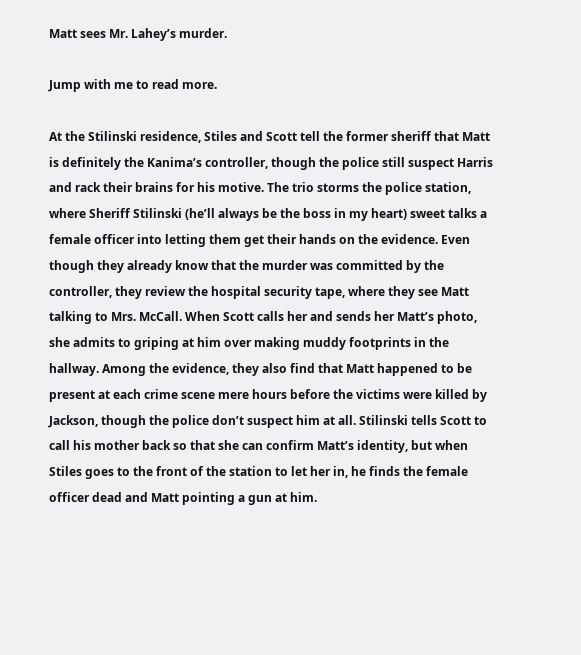Matt sees Mr. Lahey’s murder.

Jump with me to read more.

At the Stilinski residence, Stiles and Scott tell the former sheriff that Matt is definitely the Kanima’s controller, though the police still suspect Harris and rack their brains for his motive. The trio storms the police station, where Sheriff Stilinski (he’ll always be the boss in my heart) sweet talks a female officer into letting them get their hands on the evidence. Even though they already know that the murder was committed by the controller, they review the hospital security tape, where they see Matt talking to Mrs. McCall. When Scott calls her and sends her Matt’s photo, she admits to griping at him over making muddy footprints in the hallway. Among the evidence, they also find that Matt happened to be present at each crime scene mere hours before the victims were killed by Jackson, though the police don’t suspect him at all. Stilinski tells Scott to call his mother back so that she can confirm Matt’s identity, but when Stiles goes to the front of the station to let her in, he finds the female officer dead and Matt pointing a gun at him.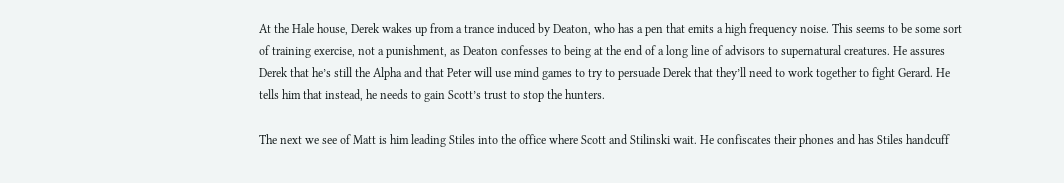At the Hale house, Derek wakes up from a trance induced by Deaton, who has a pen that emits a high frequency noise. This seems to be some sort of training exercise, not a punishment, as Deaton confesses to being at the end of a long line of advisors to supernatural creatures. He assures Derek that he’s still the Alpha and that Peter will use mind games to try to persuade Derek that they’ll need to work together to fight Gerard. He tells him that instead, he needs to gain Scott’s trust to stop the hunters.

The next we see of Matt is him leading Stiles into the office where Scott and Stilinski wait. He confiscates their phones and has Stiles handcuff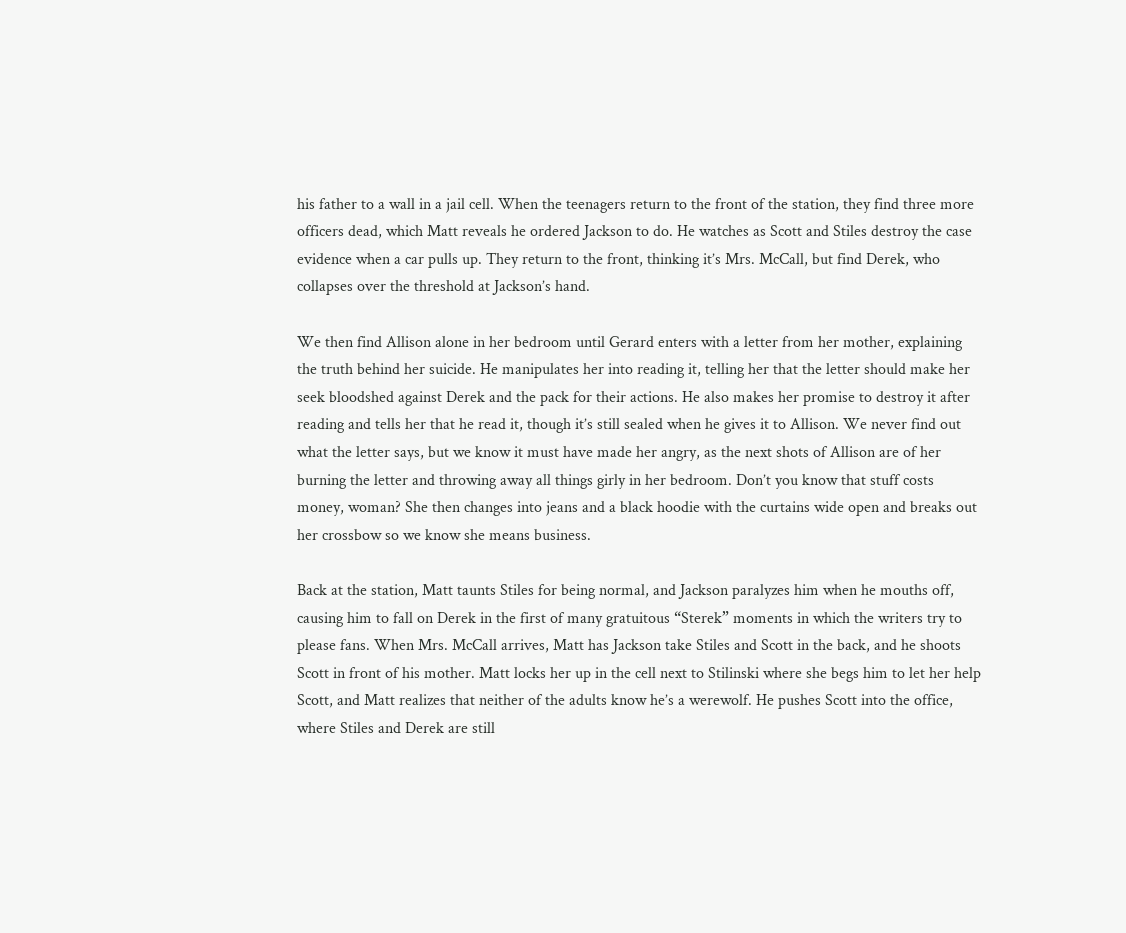his father to a wall in a jail cell. When the teenagers return to the front of the station, they find three more officers dead, which Matt reveals he ordered Jackson to do. He watches as Scott and Stiles destroy the case evidence when a car pulls up. They return to the front, thinking it’s Mrs. McCall, but find Derek, who collapses over the threshold at Jackson’s hand.

We then find Allison alone in her bedroom until Gerard enters with a letter from her mother, explaining the truth behind her suicide. He manipulates her into reading it, telling her that the letter should make her seek bloodshed against Derek and the pack for their actions. He also makes her promise to destroy it after reading and tells her that he read it, though it’s still sealed when he gives it to Allison. We never find out what the letter says, but we know it must have made her angry, as the next shots of Allison are of her burning the letter and throwing away all things girly in her bedroom. Don’t you know that stuff costs money, woman? She then changes into jeans and a black hoodie with the curtains wide open and breaks out her crossbow so we know she means business.

Back at the station, Matt taunts Stiles for being normal, and Jackson paralyzes him when he mouths off, causing him to fall on Derek in the first of many gratuitous “Sterek” moments in which the writers try to please fans. When Mrs. McCall arrives, Matt has Jackson take Stiles and Scott in the back, and he shoots Scott in front of his mother. Matt locks her up in the cell next to Stilinski where she begs him to let her help Scott, and Matt realizes that neither of the adults know he’s a werewolf. He pushes Scott into the office, where Stiles and Derek are still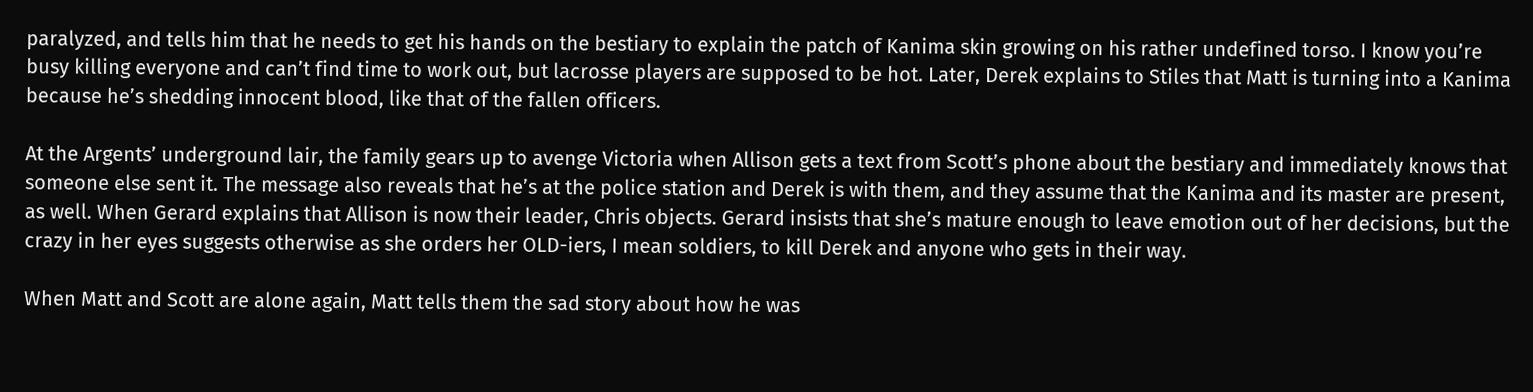paralyzed, and tells him that he needs to get his hands on the bestiary to explain the patch of Kanima skin growing on his rather undefined torso. I know you’re busy killing everyone and can’t find time to work out, but lacrosse players are supposed to be hot. Later, Derek explains to Stiles that Matt is turning into a Kanima because he’s shedding innocent blood, like that of the fallen officers.

At the Argents’ underground lair, the family gears up to avenge Victoria when Allison gets a text from Scott’s phone about the bestiary and immediately knows that someone else sent it. The message also reveals that he’s at the police station and Derek is with them, and they assume that the Kanima and its master are present, as well. When Gerard explains that Allison is now their leader, Chris objects. Gerard insists that she’s mature enough to leave emotion out of her decisions, but the crazy in her eyes suggests otherwise as she orders her OLD-iers, I mean soldiers, to kill Derek and anyone who gets in their way.

When Matt and Scott are alone again, Matt tells them the sad story about how he was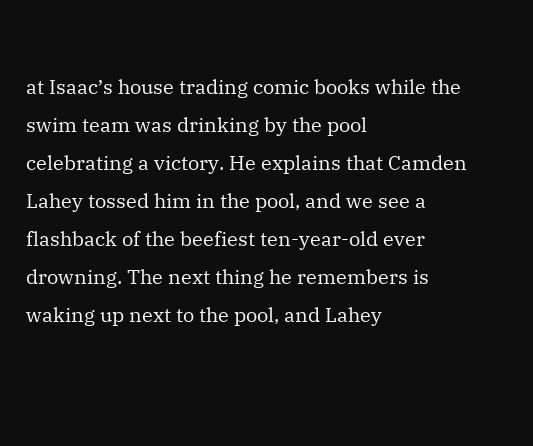at Isaac’s house trading comic books while the swim team was drinking by the pool celebrating a victory. He explains that Camden Lahey tossed him in the pool, and we see a flashback of the beefiest ten-year-old ever drowning. The next thing he remembers is waking up next to the pool, and Lahey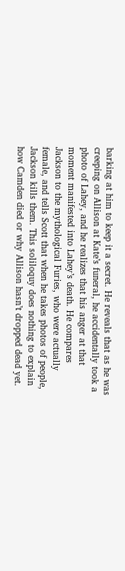barking at him to keep it a secret. He reveals that as he was creeping on Allison at Kate’s funeral, he accidentally took a photo of Lahey, and he realizes that his anger at that moment manifested into Lahey’s death. He compares Jackson to the mythological Furies, who were actually female, and tells Scott that when he takes photos of people, Jackson kills them. This soliloquy does nothing to explain how Camden died or why Allison hasn’t dropped dead yet.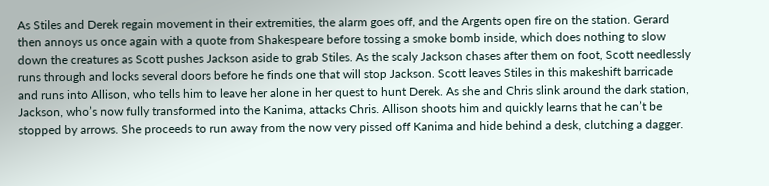As Stiles and Derek regain movement in their extremities, the alarm goes off, and the Argents open fire on the station. Gerard then annoys us once again with a quote from Shakespeare before tossing a smoke bomb inside, which does nothing to slow down the creatures as Scott pushes Jackson aside to grab Stiles. As the scaly Jackson chases after them on foot, Scott needlessly runs through and locks several doors before he finds one that will stop Jackson. Scott leaves Stiles in this makeshift barricade and runs into Allison, who tells him to leave her alone in her quest to hunt Derek. As she and Chris slink around the dark station, Jackson, who’s now fully transformed into the Kanima, attacks Chris. Allison shoots him and quickly learns that he can’t be stopped by arrows. She proceeds to run away from the now very pissed off Kanima and hide behind a desk, clutching a dagger.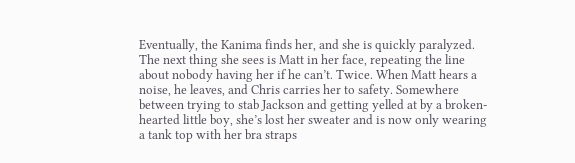Eventually, the Kanima finds her, and she is quickly paralyzed. The next thing she sees is Matt in her face, repeating the line about nobody having her if he can’t. Twice. When Matt hears a noise, he leaves, and Chris carries her to safety. Somewhere between trying to stab Jackson and getting yelled at by a broken-hearted little boy, she’s lost her sweater and is now only wearing a tank top with her bra straps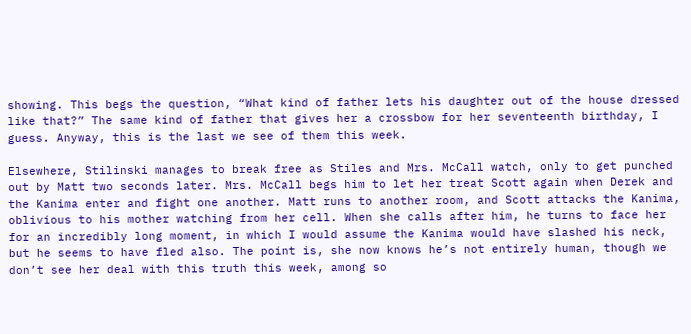showing. This begs the question, “What kind of father lets his daughter out of the house dressed like that?” The same kind of father that gives her a crossbow for her seventeenth birthday, I guess. Anyway, this is the last we see of them this week.

Elsewhere, Stilinski manages to break free as Stiles and Mrs. McCall watch, only to get punched out by Matt two seconds later. Mrs. McCall begs him to let her treat Scott again when Derek and the Kanima enter and fight one another. Matt runs to another room, and Scott attacks the Kanima, oblivious to his mother watching from her cell. When she calls after him, he turns to face her for an incredibly long moment, in which I would assume the Kanima would have slashed his neck, but he seems to have fled also. The point is, she now knows he’s not entirely human, though we don’t see her deal with this truth this week, among so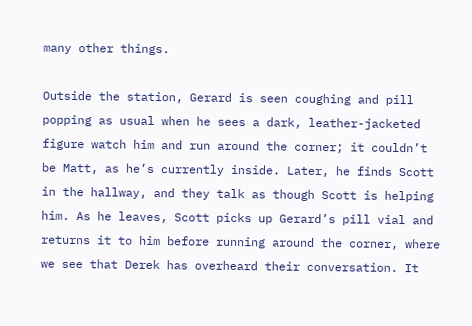many other things.

Outside the station, Gerard is seen coughing and pill popping as usual when he sees a dark, leather-jacketed figure watch him and run around the corner; it couldn’t be Matt, as he’s currently inside. Later, he finds Scott in the hallway, and they talk as though Scott is helping him. As he leaves, Scott picks up Gerard’s pill vial and returns it to him before running around the corner, where we see that Derek has overheard their conversation. It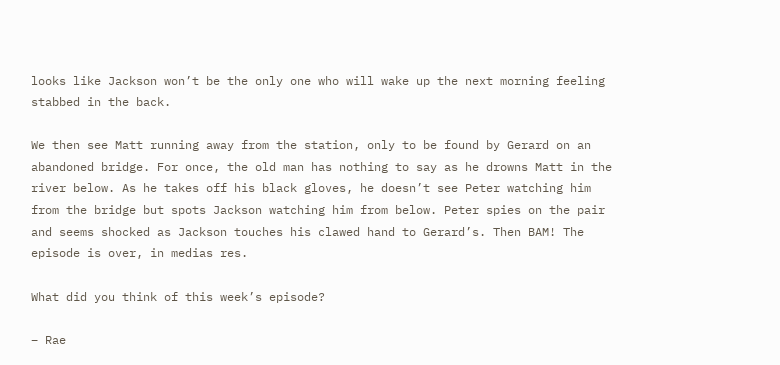looks like Jackson won’t be the only one who will wake up the next morning feeling stabbed in the back.

We then see Matt running away from the station, only to be found by Gerard on an abandoned bridge. For once, the old man has nothing to say as he drowns Matt in the river below. As he takes off his black gloves, he doesn’t see Peter watching him from the bridge but spots Jackson watching him from below. Peter spies on the pair and seems shocked as Jackson touches his clawed hand to Gerard’s. Then BAM! The episode is over, in medias res.

What did you think of this week’s episode?

– Rae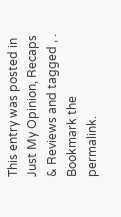This entry was posted in Just My Opinion, Recaps & Reviews and tagged , . Bookmark the permalink.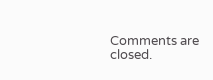Comments are closed.